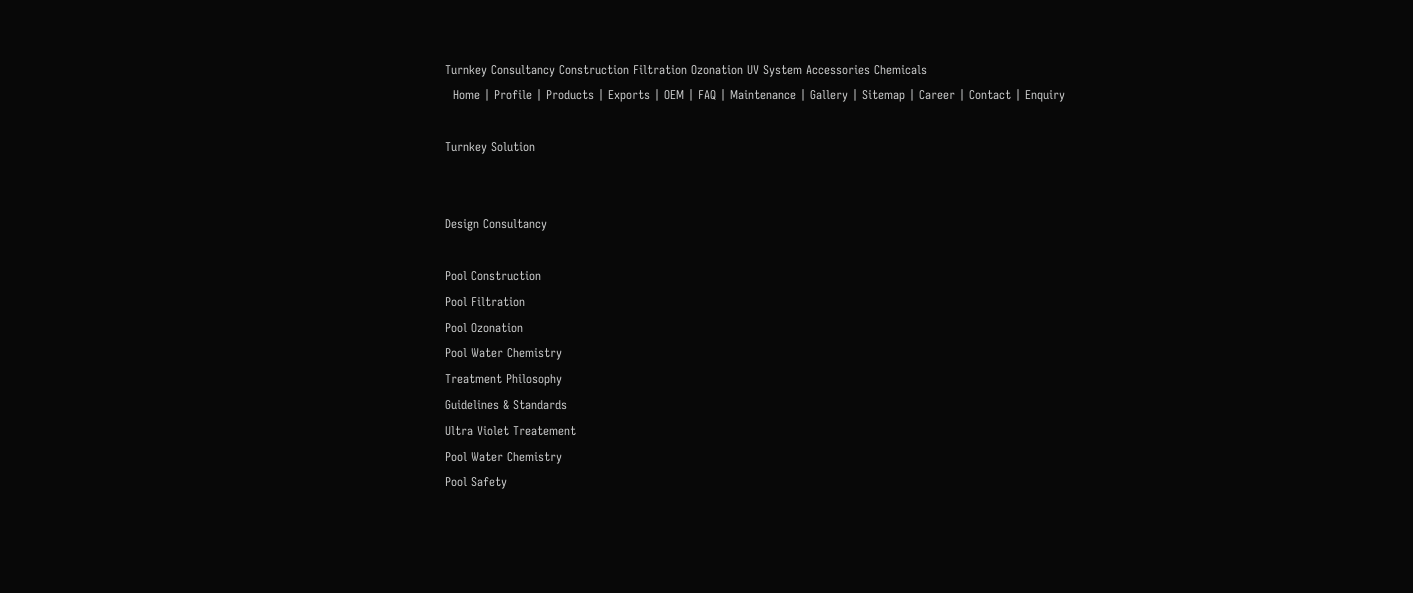Turnkey Consultancy Construction Filtration Ozonation UV System Accessories Chemicals
  Home | Profile | Products | Exports | OEM | FAQ | Maintenance | Gallery | Sitemap | Career | Contact | Enquiry

Turnkey Solution


Design Consultancy

Pool Construction
Pool Filtration
Pool Ozonation
Pool Water Chemistry
Treatment Philosophy
Guidelines & Standards
Ultra Violet Treatement
Pool Water Chemistry
Pool Safety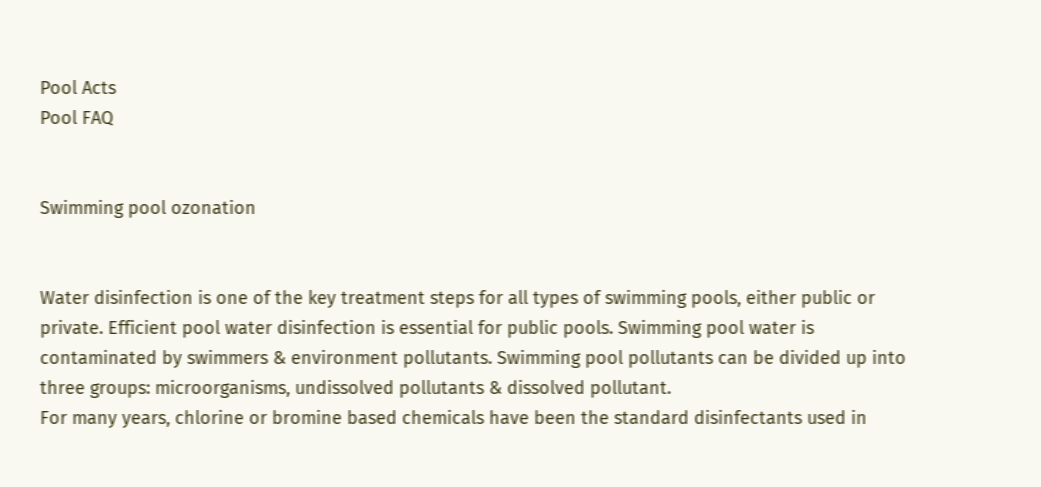Pool Acts
Pool FAQ


Swimming pool ozonation


Water disinfection is one of the key treatment steps for all types of swimming pools, either public or private. Efficient pool water disinfection is essential for public pools. Swimming pool water is contaminated by swimmers & environment pollutants. Swimming pool pollutants can be divided up into three groups: microorganisms, undissolved pollutants & dissolved pollutant.
For many years, chlorine or bromine based chemicals have been the standard disinfectants used in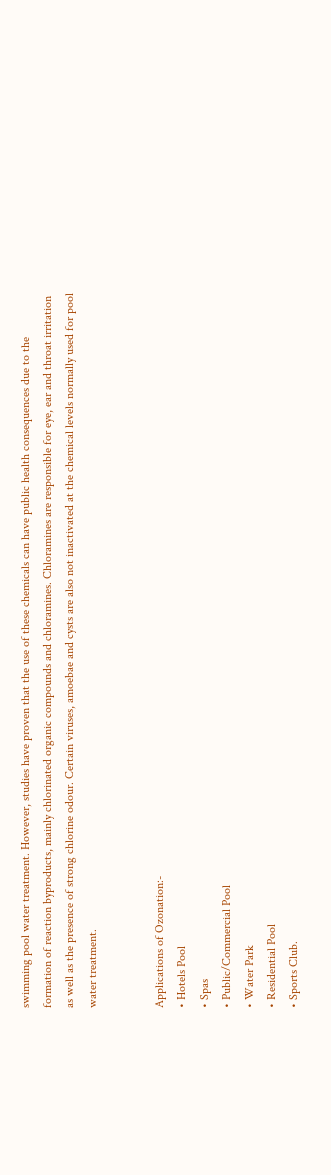swimming pool water treatment. However, studies have proven that the use of these chemicals can have public health consequences due to the formation of reaction byproducts, mainly chlorinated organic compounds and chloramines. Chloramines are responsible for eye, ear and throat irritation as well as the presence of strong chlorine odour. Certain viruses, amoebae and cysts are also not inactivated at the chemical levels normally used for pool water treatment.


Applications of Ozonation:-
• Hotels Pool
• Spas
• Public/Commercial Pool
• Water Park
• Residential Pool
• Sports Club.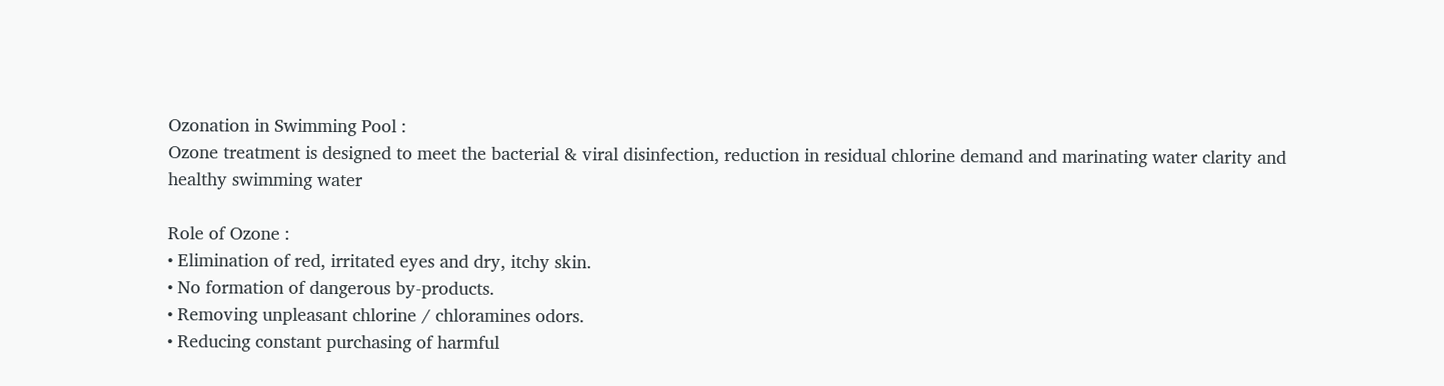Ozonation in Swimming Pool :
Ozone treatment is designed to meet the bacterial & viral disinfection, reduction in residual chlorine demand and marinating water clarity and healthy swimming water

Role of Ozone :
• Elimination of red, irritated eyes and dry, itchy skin.
• No formation of dangerous by-products.
• Removing unpleasant chlorine / chloramines odors.
• Reducing constant purchasing of harmful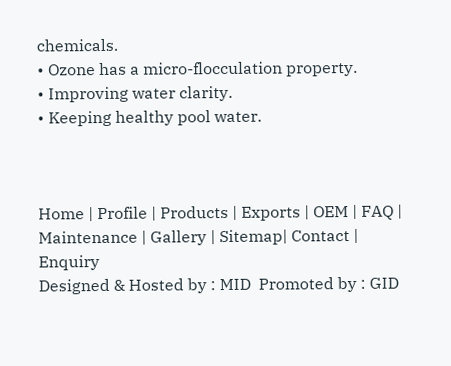chemicals.
• Ozone has a micro-flocculation property.
• Improving water clarity.
• Keeping healthy pool water.



Home | Profile | Products | Exports | OEM | FAQ | Maintenance | Gallery | Sitemap| Contact | Enquiry
Designed & Hosted by : MID  Promoted by : GID